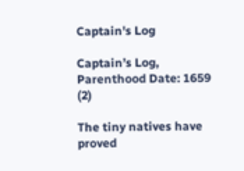Captain's Log

Captain’s Log, Parenthood Date: 1659 (2)

The tiny natives have proved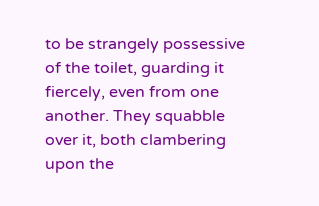to be strangely possessive of the toilet, guarding it fiercely, even from one another. They squabble over it, both clambering upon the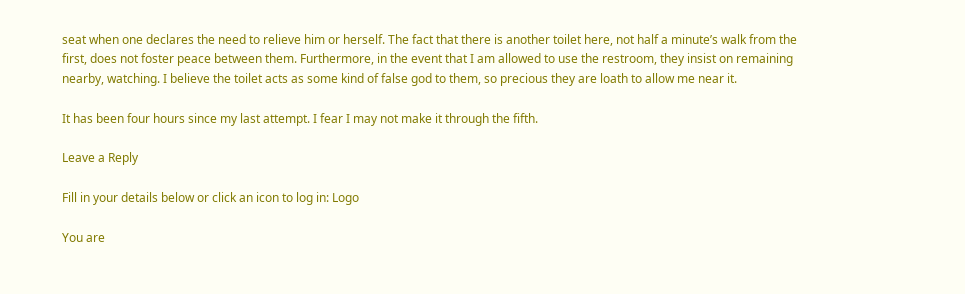seat when one declares the need to relieve him or herself. The fact that there is another toilet here, not half a minute’s walk from the first, does not foster peace between them. Furthermore, in the event that I am allowed to use the restroom, they insist on remaining nearby, watching. I believe the toilet acts as some kind of false god to them, so precious they are loath to allow me near it.

It has been four hours since my last attempt. I fear I may not make it through the fifth.

Leave a Reply

Fill in your details below or click an icon to log in: Logo

You are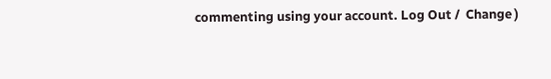commenting using your account. Log Out /  Change )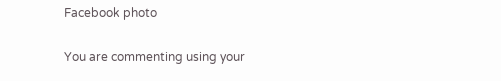Facebook photo

You are commenting using your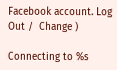Facebook account. Log Out /  Change )

Connecting to %s